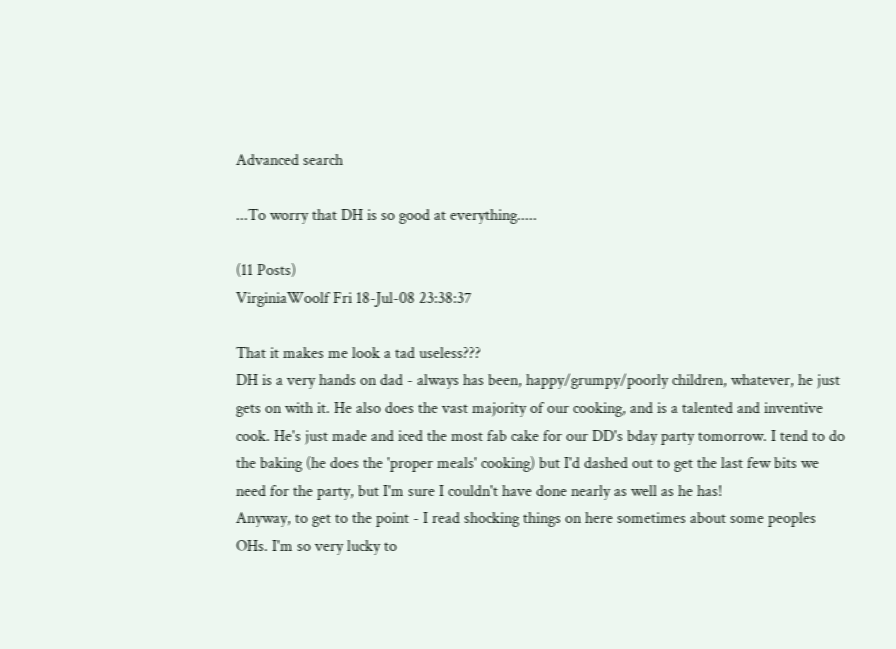Advanced search

...To worry that DH is so good at everything.....

(11 Posts)
VirginiaWoolf Fri 18-Jul-08 23:38:37

That it makes me look a tad useless???
DH is a very hands on dad - always has been, happy/grumpy/poorly children, whatever, he just gets on with it. He also does the vast majority of our cooking, and is a talented and inventive cook. He's just made and iced the most fab cake for our DD's bday party tomorrow. I tend to do the baking (he does the 'proper meals' cooking) but I'd dashed out to get the last few bits we need for the party, but I'm sure I couldn't have done nearly as well as he has!
Anyway, to get to the point - I read shocking things on here sometimes about some peoples OHs. I'm so very lucky to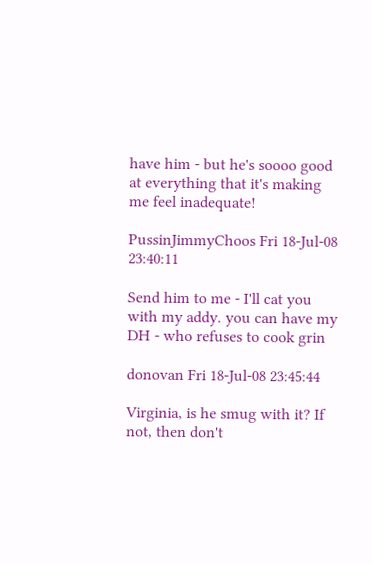have him - but he's soooo good at everything that it's making me feel inadequate!

PussinJimmyChoos Fri 18-Jul-08 23:40:11

Send him to me - I'll cat you with my addy. you can have my DH - who refuses to cook grin

donovan Fri 18-Jul-08 23:45:44

Virginia, is he smug with it? If not, then don't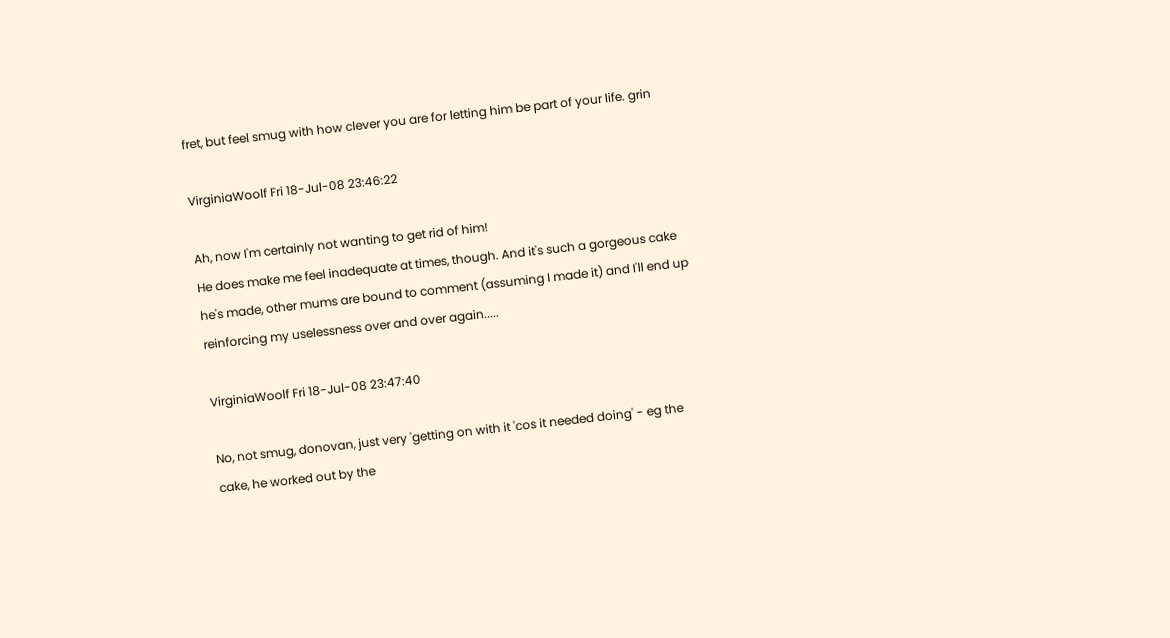fret, but feel smug with how clever you are for letting him be part of your life. grin

VirginiaWoolf Fri 18-Jul-08 23:46:22

Ah, now I'm certainly not wanting to get rid of him!
He does make me feel inadequate at times, though. And it's such a gorgeous cake he's made, other mums are bound to comment (assuming I made it) and I'll end up reinforcing my uselessness over and over again.....

VirginiaWoolf Fri 18-Jul-08 23:47:40

No, not smug, donovan, just very 'getting on with it 'cos it needed doing' - eg the cake, he worked out by the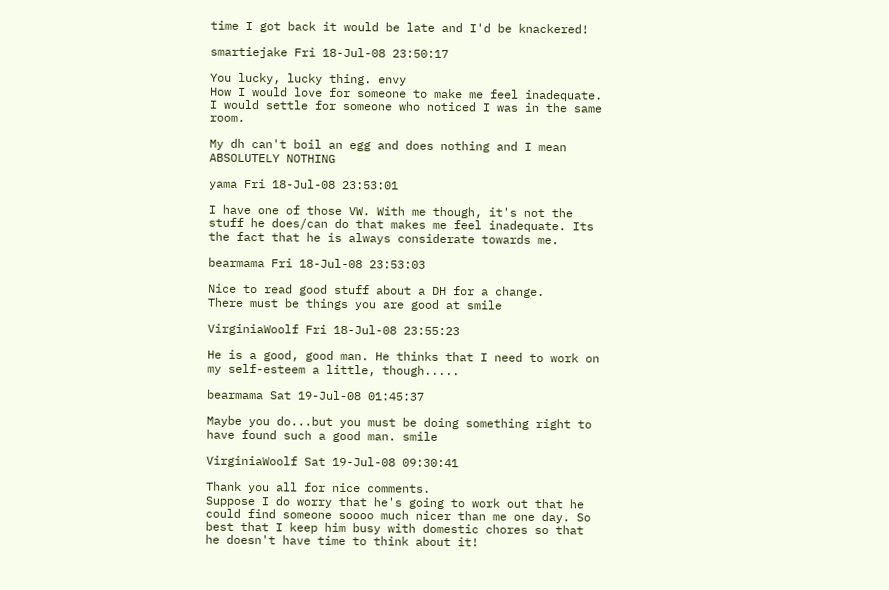time I got back it would be late and I'd be knackered!

smartiejake Fri 18-Jul-08 23:50:17

You lucky, lucky thing. envy
How I would love for someone to make me feel inadequate. I would settle for someone who noticed I was in the same room.

My dh can't boil an egg and does nothing and I mean ABSOLUTELY NOTHING

yama Fri 18-Jul-08 23:53:01

I have one of those VW. With me though, it's not the stuff he does/can do that makes me feel inadequate. Its the fact that he is always considerate towards me.

bearmama Fri 18-Jul-08 23:53:03

Nice to read good stuff about a DH for a change.
There must be things you are good at smile

VirginiaWoolf Fri 18-Jul-08 23:55:23

He is a good, good man. He thinks that I need to work on my self-esteem a little, though.....

bearmama Sat 19-Jul-08 01:45:37

Maybe you do...but you must be doing something right to have found such a good man. smile

VirginiaWoolf Sat 19-Jul-08 09:30:41

Thank you all for nice comments.
Suppose I do worry that he's going to work out that he could find someone soooo much nicer than me one day. So best that I keep him busy with domestic chores so that he doesn't have time to think about it!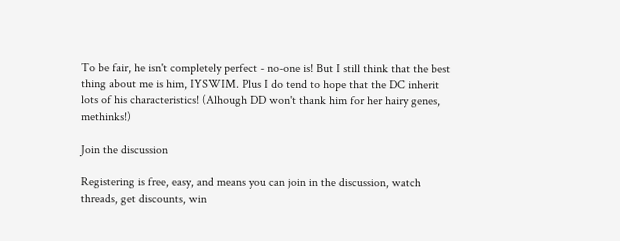To be fair, he isn't completely perfect - no-one is! But I still think that the best thing about me is him, IYSWIM. Plus I do tend to hope that the DC inherit lots of his characteristics! (Alhough DD won't thank him for her hairy genes, methinks!)

Join the discussion

Registering is free, easy, and means you can join in the discussion, watch threads, get discounts, win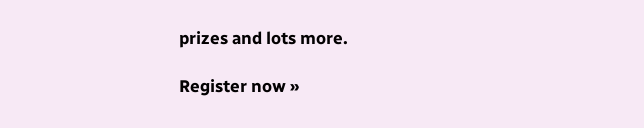prizes and lots more.

Register now »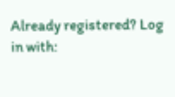Already registered? Log in with: